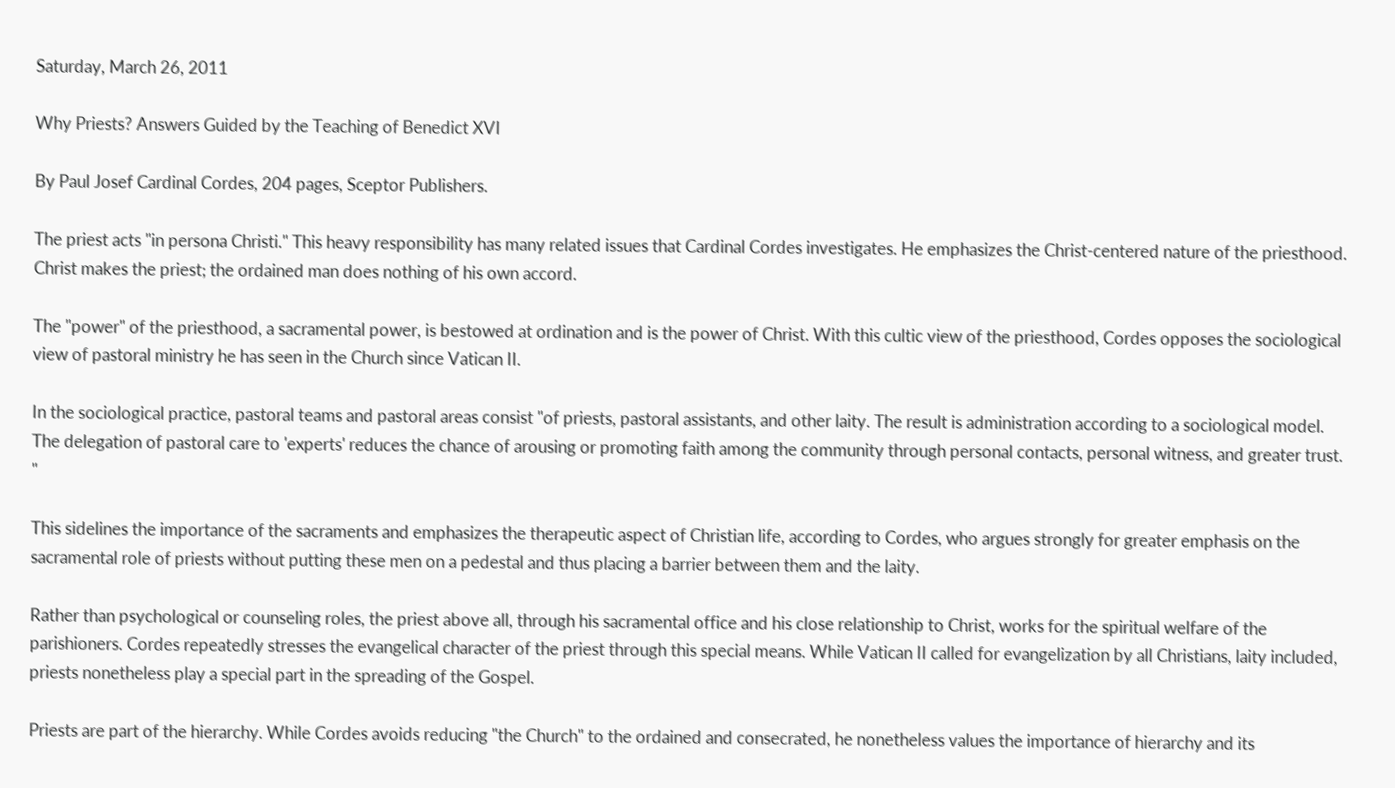Saturday, March 26, 2011

Why Priests? Answers Guided by the Teaching of Benedict XVI

By Paul Josef Cardinal Cordes, 204 pages, Sceptor Publishers.

The priest acts "in persona Christi." This heavy responsibility has many related issues that Cardinal Cordes investigates. He emphasizes the Christ-centered nature of the priesthood. Christ makes the priest; the ordained man does nothing of his own accord.

The "power" of the priesthood, a sacramental power, is bestowed at ordination and is the power of Christ. With this cultic view of the priesthood, Cordes opposes the sociological view of pastoral ministry he has seen in the Church since Vatican II.

In the sociological practice, pastoral teams and pastoral areas consist "of priests, pastoral assistants, and other laity. The result is administration according to a sociological model. The delegation of pastoral care to 'experts' reduces the chance of arousing or promoting faith among the community through personal contacts, personal witness, and greater trust. "

This sidelines the importance of the sacraments and emphasizes the therapeutic aspect of Christian life, according to Cordes, who argues strongly for greater emphasis on the sacramental role of priests without putting these men on a pedestal and thus placing a barrier between them and the laity.

Rather than psychological or counseling roles, the priest above all, through his sacramental office and his close relationship to Christ, works for the spiritual welfare of the parishioners. Cordes repeatedly stresses the evangelical character of the priest through this special means. While Vatican II called for evangelization by all Christians, laity included, priests nonetheless play a special part in the spreading of the Gospel.

Priests are part of the hierarchy. While Cordes avoids reducing "the Church" to the ordained and consecrated, he nonetheless values the importance of hierarchy and its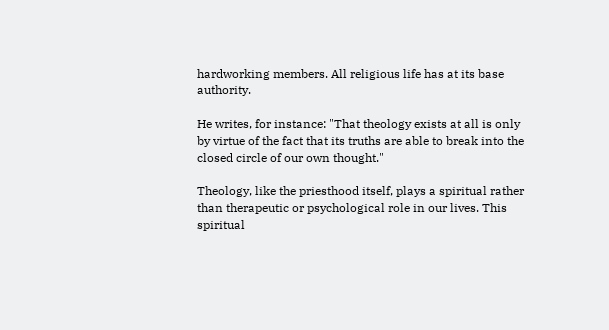hardworking members. All religious life has at its base authority.

He writes, for instance: "That theology exists at all is only by virtue of the fact that its truths are able to break into the closed circle of our own thought."

Theology, like the priesthood itself, plays a spiritual rather than therapeutic or psychological role in our lives. This spiritual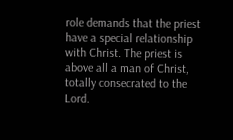role demands that the priest have a special relationship with Christ. The priest is above all a man of Christ, totally consecrated to the Lord.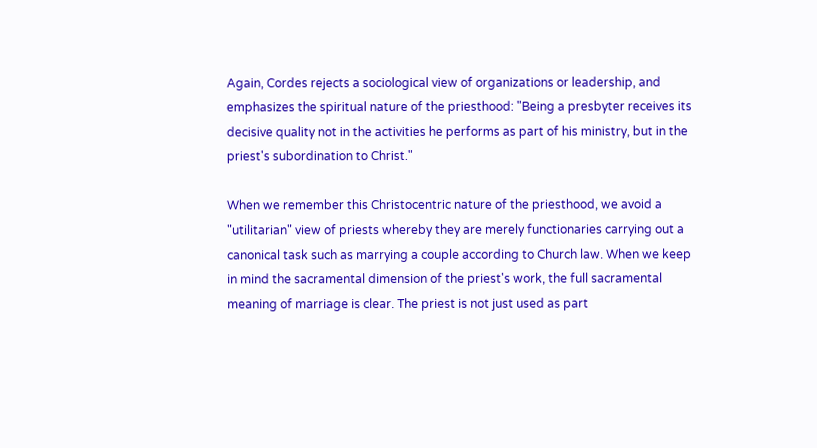Again, Cordes rejects a sociological view of organizations or leadership, and emphasizes the spiritual nature of the priesthood: "Being a presbyter receives its decisive quality not in the activities he performs as part of his ministry, but in the priest's subordination to Christ."

When we remember this Christocentric nature of the priesthood, we avoid a "utilitarian" view of priests whereby they are merely functionaries carrying out a canonical task such as marrying a couple according to Church law. When we keep in mind the sacramental dimension of the priest's work, the full sacramental meaning of marriage is clear. The priest is not just used as part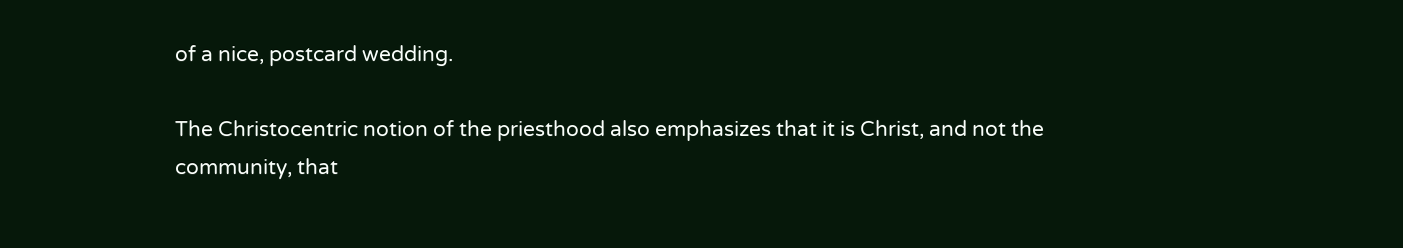of a nice, postcard wedding.

The Christocentric notion of the priesthood also emphasizes that it is Christ, and not the community, that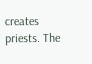creates priests. The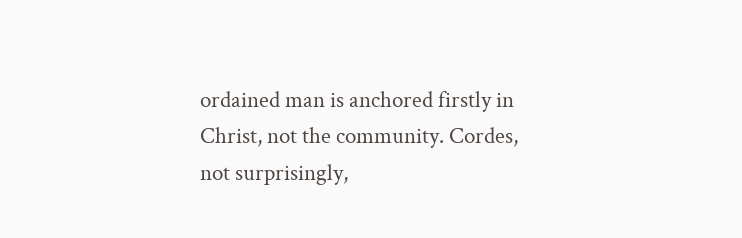ordained man is anchored firstly in Christ, not the community. Cordes, not surprisingly,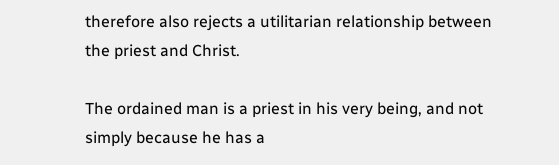therefore also rejects a utilitarian relationship between the priest and Christ.

The ordained man is a priest in his very being, and not simply because he has a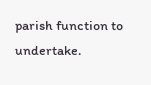parish function to undertake.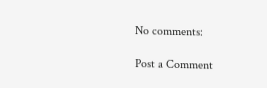No comments:

Post a Comment